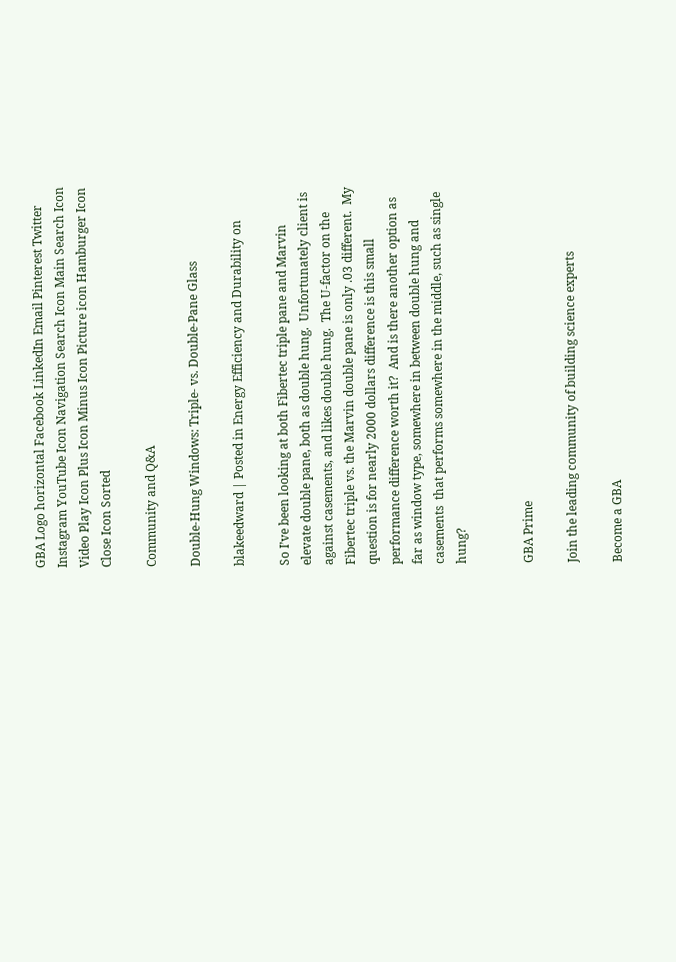GBA Logo horizontal Facebook LinkedIn Email Pinterest Twitter Instagram YouTube Icon Navigation Search Icon Main Search Icon Video Play Icon Plus Icon Minus Icon Picture icon Hamburger Icon Close Icon Sorted

Community and Q&A

Double-Hung Windows: Triple- vs. Double-Pane Glass

blakeedward | Posted in Energy Efficiency and Durability on

So I’ve been looking at both Fibertec triple pane and Marvin elevate double pane, both as double hung.  Unfortunately client is against casements, and likes double hung.  The U-factor on the Fibertec triple vs. the Marvin double pane is only .03 different.  My question is for nearly 2000 dollars difference is this small performance difference worth it?  And is there another option as far as window type, somewhere in between double hung and casements  that performs somewhere in the middle, such as single hung?


GBA Prime

Join the leading community of building science experts

Become a GBA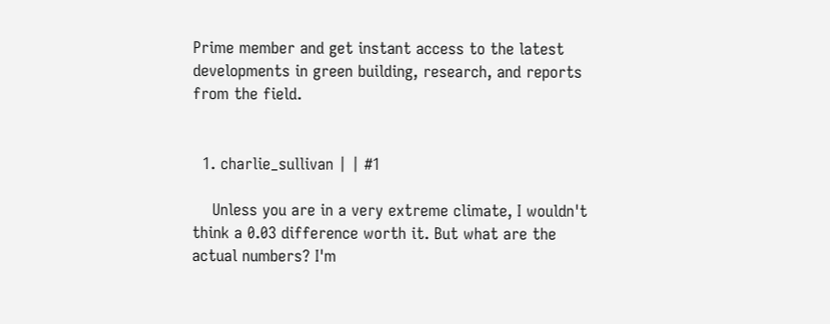Prime member and get instant access to the latest developments in green building, research, and reports from the field.


  1. charlie_sullivan | | #1

    Unless you are in a very extreme climate, I wouldn't think a 0.03 difference worth it. But what are the actual numbers? I'm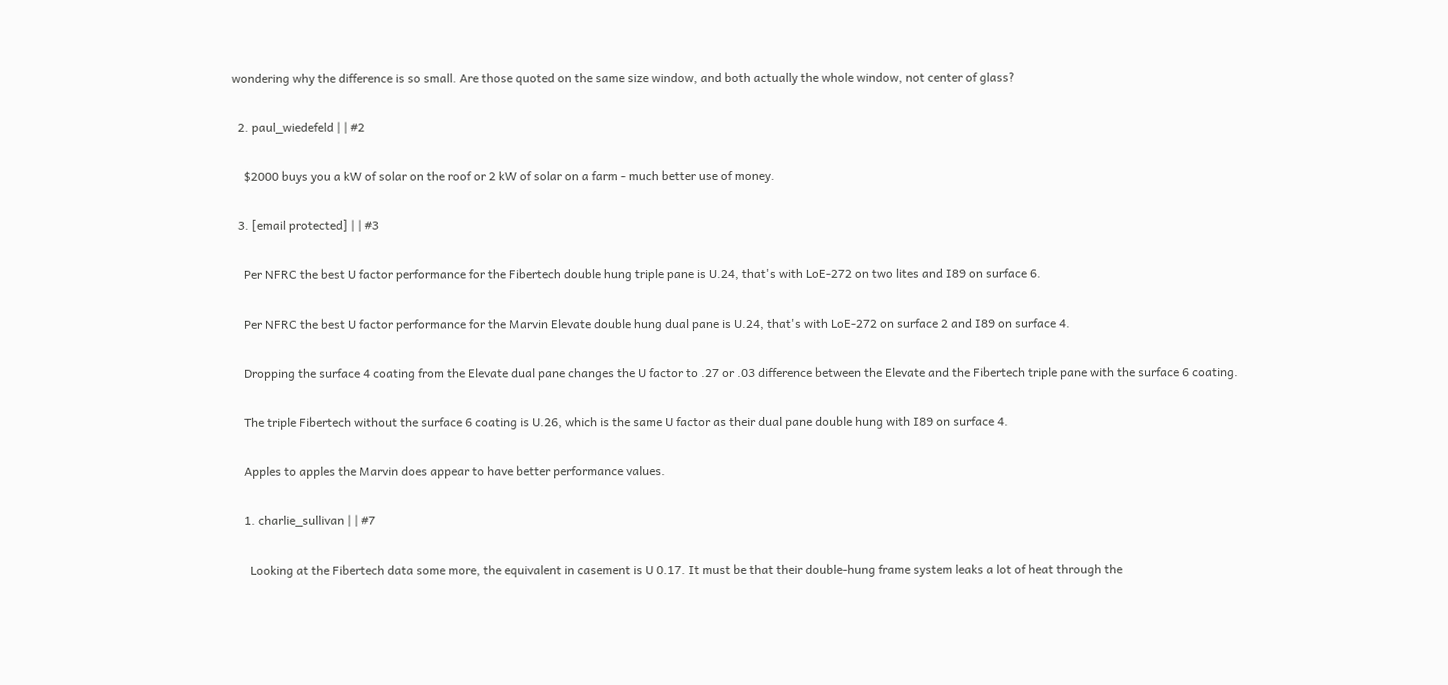wondering why the difference is so small. Are those quoted on the same size window, and both actually the whole window, not center of glass?

  2. paul_wiedefeld | | #2

    $2000 buys you a kW of solar on the roof or 2 kW of solar on a farm - much better use of money.

  3. [email protected] | | #3

    Per NFRC the best U factor performance for the Fibertech double hung triple pane is U.24, that's with LoE-272 on two lites and I89 on surface 6.

    Per NFRC the best U factor performance for the Marvin Elevate double hung dual pane is U.24, that's with LoE-272 on surface 2 and I89 on surface 4.

    Dropping the surface 4 coating from the Elevate dual pane changes the U factor to .27 or .03 difference between the Elevate and the Fibertech triple pane with the surface 6 coating.

    The triple Fibertech without the surface 6 coating is U.26, which is the same U factor as their dual pane double hung with I89 on surface 4.

    Apples to apples the Marvin does appear to have better performance values.

    1. charlie_sullivan | | #7

      Looking at the Fibertech data some more, the equivalent in casement is U 0.17. It must be that their double-hung frame system leaks a lot of heat through the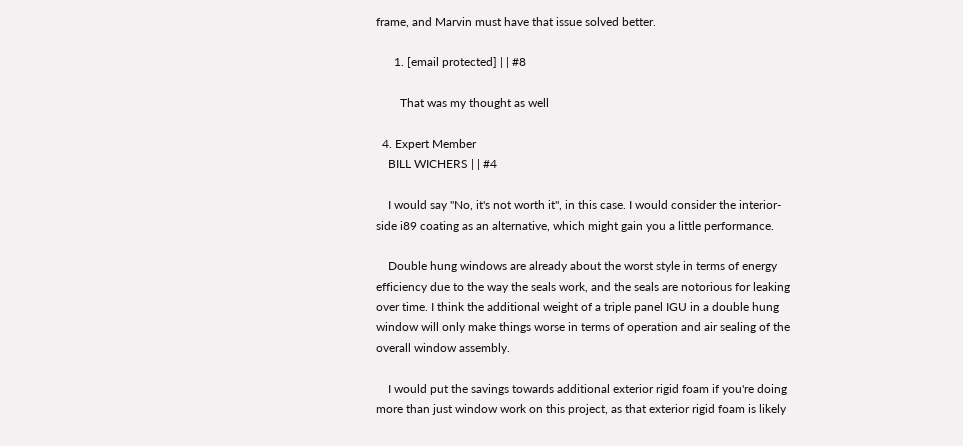frame, and Marvin must have that issue solved better.

      1. [email protected] | | #8

        That was my thought as well

  4. Expert Member
    BILL WICHERS | | #4

    I would say "No, it's not worth it", in this case. I would consider the interior-side i89 coating as an alternative, which might gain you a little performance.

    Double hung windows are already about the worst style in terms of energy efficiency due to the way the seals work, and the seals are notorious for leaking over time. I think the additional weight of a triple panel IGU in a double hung window will only make things worse in terms of operation and air sealing of the overall window assembly.

    I would put the savings towards additional exterior rigid foam if you're doing more than just window work on this project, as that exterior rigid foam is likely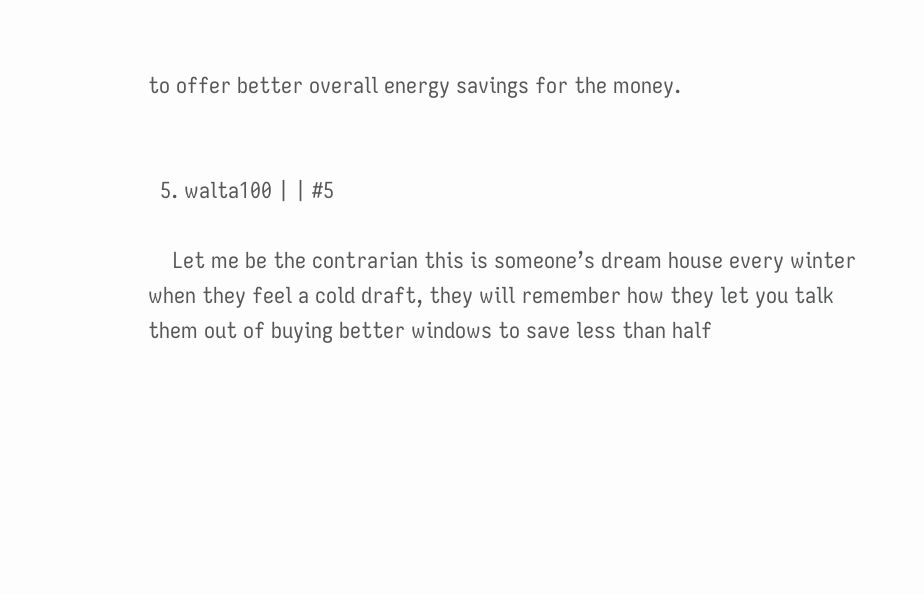to offer better overall energy savings for the money.


  5. walta100 | | #5

    Let me be the contrarian this is someone’s dream house every winter when they feel a cold draft, they will remember how they let you talk them out of buying better windows to save less than half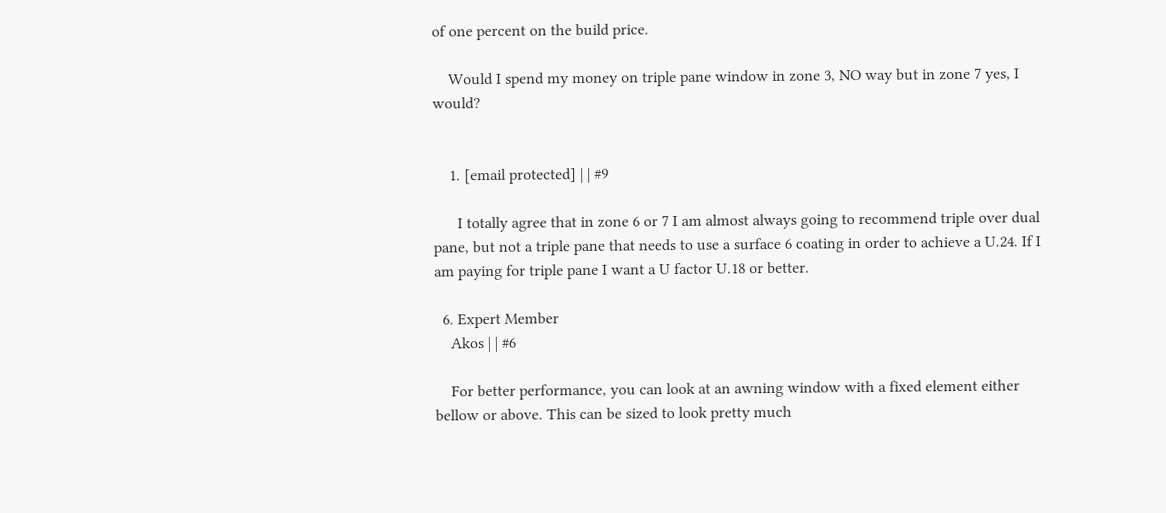of one percent on the build price.

    Would I spend my money on triple pane window in zone 3, NO way but in zone 7 yes, I would?


    1. [email protected] | | #9

      I totally agree that in zone 6 or 7 I am almost always going to recommend triple over dual pane, but not a triple pane that needs to use a surface 6 coating in order to achieve a U.24. If I am paying for triple pane I want a U factor U.18 or better.

  6. Expert Member
    Akos | | #6

    For better performance, you can look at an awning window with a fixed element either bellow or above. This can be sized to look pretty much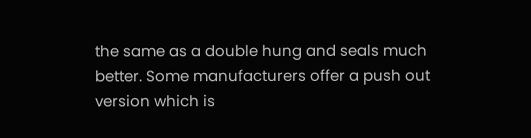the same as a double hung and seals much better. Some manufacturers offer a push out version which is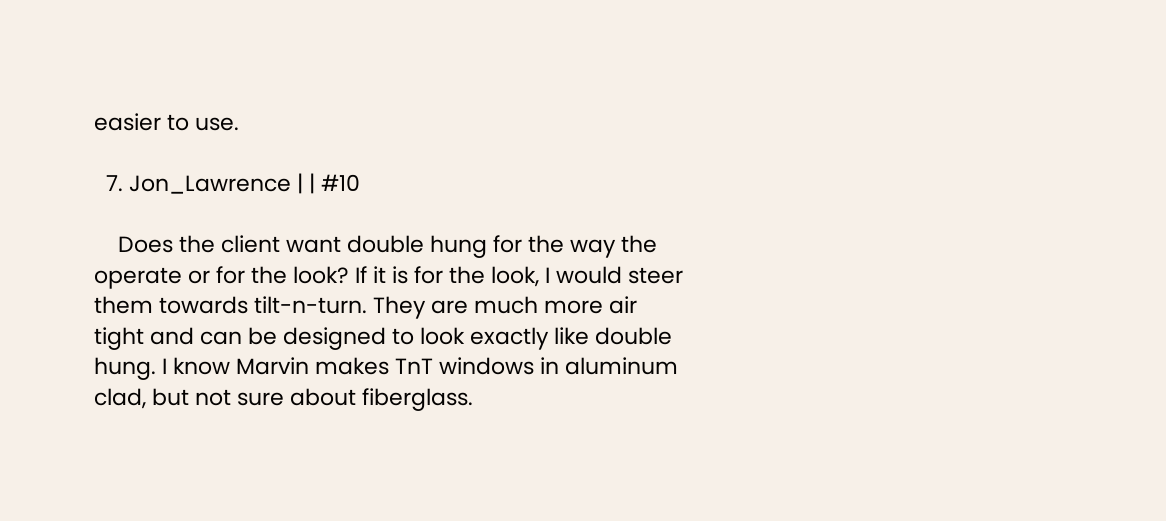easier to use.

  7. Jon_Lawrence | | #10

    Does the client want double hung for the way the operate or for the look? If it is for the look, I would steer them towards tilt-n-turn. They are much more air tight and can be designed to look exactly like double hung. I know Marvin makes TnT windows in aluminum clad, but not sure about fiberglass.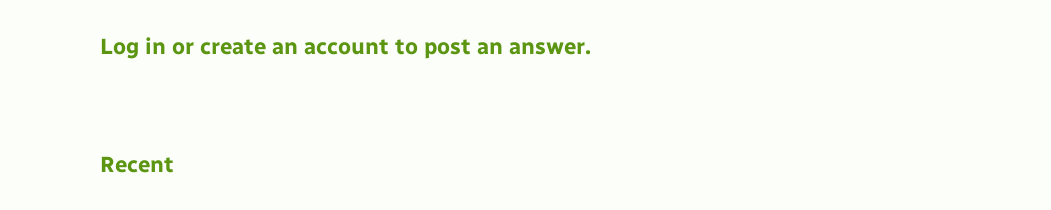Log in or create an account to post an answer.


Recent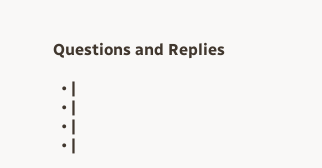Questions and Replies

  • |
  • |
  • |
  • |